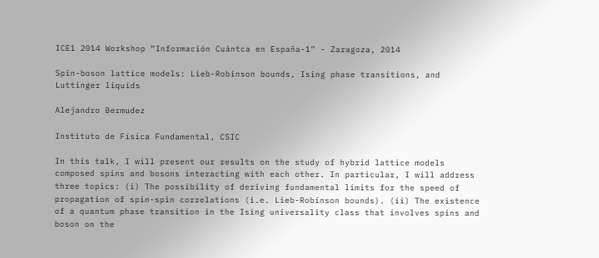ICE1 2014 Workshop “Información Cuántca en España-1” - Zaragoza, 2014

Spin-boson lattice models: Lieb-Robinson bounds, Ising phase transitions, and Luttinger liquids

Alejandro Bermudez

Instituto de Física Fundamental, CSIC

In this talk, I will present our results on the study of hybrid lattice models composed spins and bosons interacting with each other. In particular, I will address three topics: (i) The possibility of deriving fundamental limits for the speed of propagation of spin-spin correlations (i.e. Lieb-Robinson bounds). (ii) The existence of a quantum phase transition in the Ising universality class that involves spins and boson on the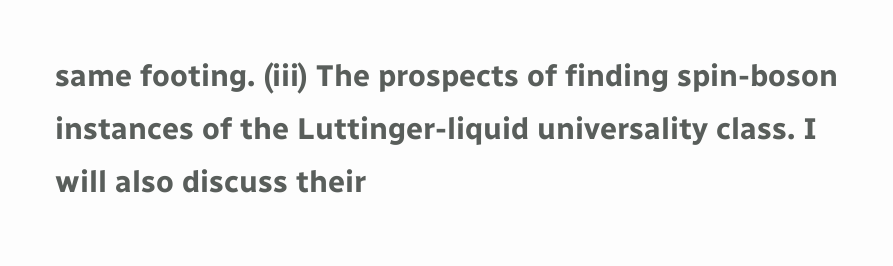same footing. (iii) The prospects of finding spin-boson instances of the Luttinger-liquid universality class. I will also discuss their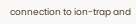connection to ion-trap and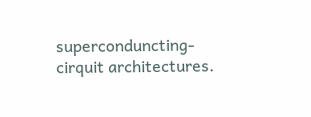superconduncting-cirquit architectures.